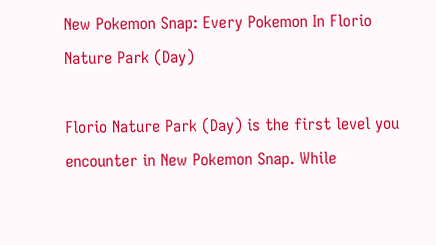New Pokemon Snap: Every Pokemon In Florio Nature Park (Day)

Florio Nature Park (Day) is the first level you encounter in New Pokemon Snap. While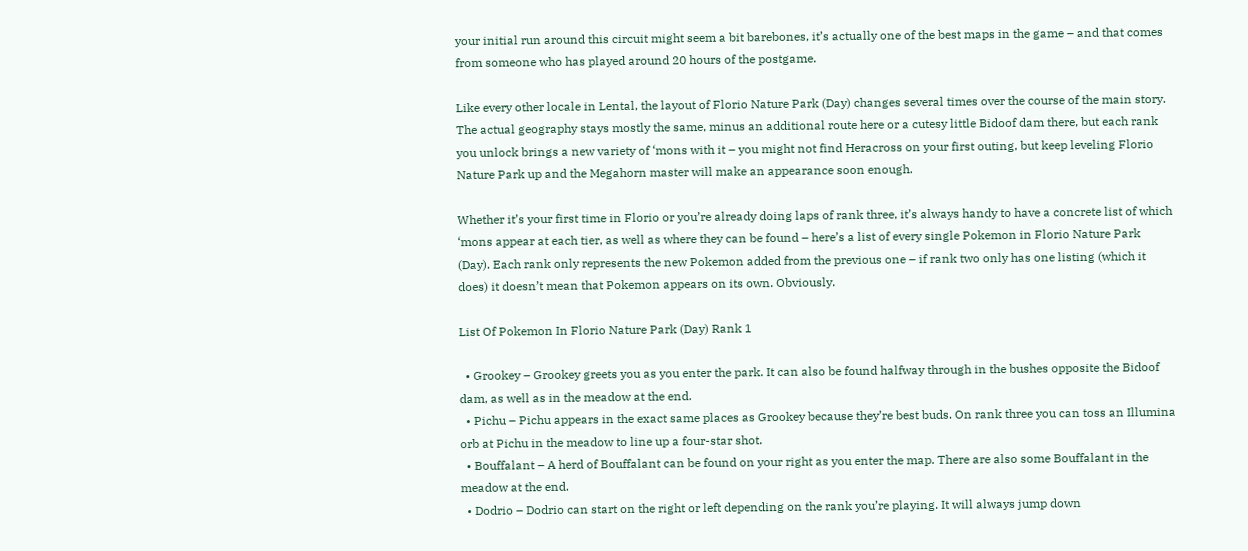your initial run around this circuit might seem a bit barebones, it’s actually one of the best maps in the game – and that comes from someone who has played around 20 hours of the postgame.

Like every other locale in Lental, the layout of Florio Nature Park (Day) changes several times over the course of the main story. The actual geography stays mostly the same, minus an additional route here or a cutesy little Bidoof dam there, but each rank you unlock brings a new variety of ‘mons with it – you might not find Heracross on your first outing, but keep leveling Florio Nature Park up and the Megahorn master will make an appearance soon enough.

Whether it’s your first time in Florio or you’re already doing laps of rank three, it’s always handy to have a concrete list of which ‘mons appear at each tier, as well as where they can be found – here’s a list of every single Pokemon in Florio Nature Park (Day). Each rank only represents the new Pokemon added from the previous one – if rank two only has one listing (which it does) it doesn’t mean that Pokemon appears on its own. Obviously.

List Of Pokemon In Florio Nature Park (Day) Rank 1

  • Grookey – Grookey greets you as you enter the park. It can also be found halfway through in the bushes opposite the Bidoof dam, as well as in the meadow at the end.
  • Pichu – Pichu appears in the exact same places as Grookey because they’re best buds. On rank three you can toss an Illumina orb at Pichu in the meadow to line up a four-star shot.
  • Bouffalant – A herd of Bouffalant can be found on your right as you enter the map. There are also some Bouffalant in the meadow at the end.
  • Dodrio – Dodrio can start on the right or left depending on the rank you’re playing. It will always jump down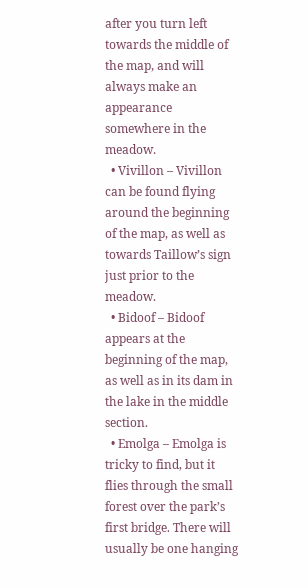after you turn left towards the middle of the map, and will always make an appearance somewhere in the meadow.
  • Vivillon – Vivillon can be found flying around the beginning of the map, as well as towards Taillow’s sign just prior to the meadow.
  • Bidoof – Bidoof appears at the beginning of the map, as well as in its dam in the lake in the middle section.
  • Emolga – Emolga is tricky to find, but it flies through the small forest over the park’s first bridge. There will usually be one hanging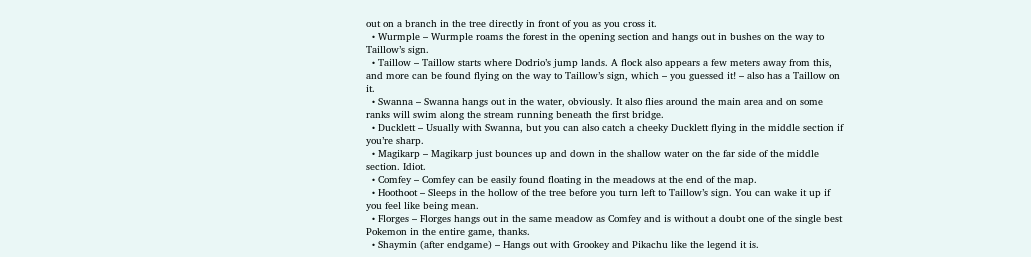out on a branch in the tree directly in front of you as you cross it.
  • Wurmple – Wurmple roams the forest in the opening section and hangs out in bushes on the way to Taillow’s sign.
  • Taillow – Taillow starts where Dodrio’s jump lands. A flock also appears a few meters away from this, and more can be found flying on the way to Taillow’s sign, which – you guessed it! – also has a Taillow on it.
  • Swanna – Swanna hangs out in the water, obviously. It also flies around the main area and on some ranks will swim along the stream running beneath the first bridge.
  • Ducklett – Usually with Swanna, but you can also catch a cheeky Ducklett flying in the middle section if you’re sharp.
  • Magikarp – Magikarp just bounces up and down in the shallow water on the far side of the middle section. Idiot.
  • Comfey – Comfey can be easily found floating in the meadows at the end of the map.
  • Hoothoot – Sleeps in the hollow of the tree before you turn left to Taillow’s sign. You can wake it up if you feel like being mean.
  • Florges – Florges hangs out in the same meadow as Comfey and is without a doubt one of the single best Pokemon in the entire game, thanks.
  • Shaymin (after endgame) – Hangs out with Grookey and Pikachu like the legend it is.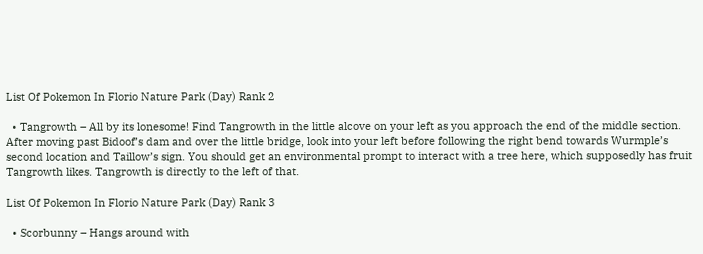List Of Pokemon In Florio Nature Park (Day) Rank 2

  • Tangrowth – All by its lonesome! Find Tangrowth in the little alcove on your left as you approach the end of the middle section. After moving past Bidoof’s dam and over the little bridge, look into your left before following the right bend towards Wurmple’s second location and Taillow’s sign. You should get an environmental prompt to interact with a tree here, which supposedly has fruit Tangrowth likes. Tangrowth is directly to the left of that.

List Of Pokemon In Florio Nature Park (Day) Rank 3

  • Scorbunny – Hangs around with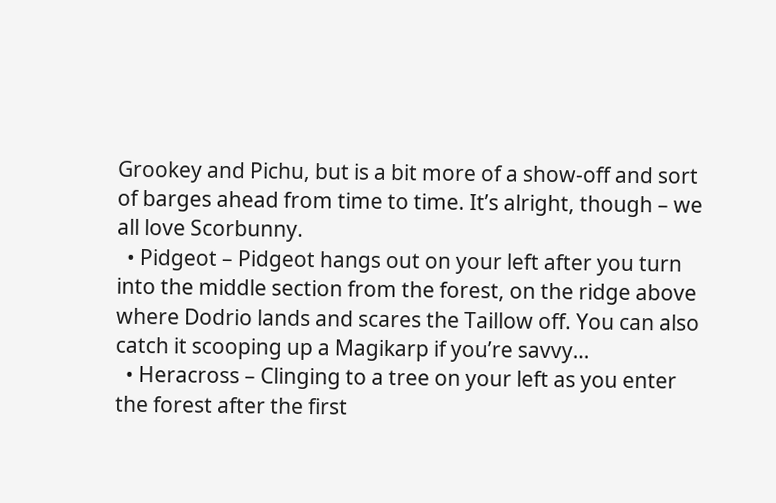Grookey and Pichu, but is a bit more of a show-off and sort of barges ahead from time to time. It’s alright, though – we all love Scorbunny.
  • Pidgeot – Pidgeot hangs out on your left after you turn into the middle section from the forest, on the ridge above where Dodrio lands and scares the Taillow off. You can also catch it scooping up a Magikarp if you’re savvy…
  • Heracross – Clinging to a tree on your left as you enter the forest after the first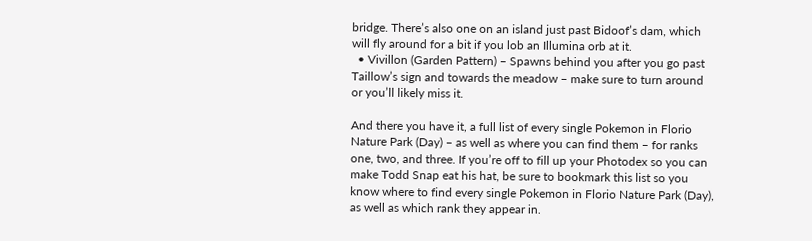bridge. There’s also one on an island just past Bidoof’s dam, which will fly around for a bit if you lob an Illumina orb at it.
  • Vivillon (Garden Pattern) – Spawns behind you after you go past Taillow’s sign and towards the meadow – make sure to turn around or you’ll likely miss it.

And there you have it, a full list of every single Pokemon in Florio Nature Park (Day) – as well as where you can find them – for ranks one, two, and three. If you’re off to fill up your Photodex so you can make Todd Snap eat his hat, be sure to bookmark this list so you know where to find every single Pokemon in Florio Nature Park (Day), as well as which rank they appear in.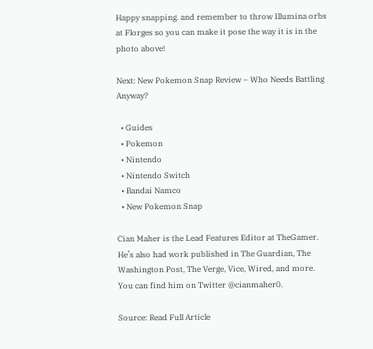Happy snapping. and remember to throw Illumina orbs at Florges so you can make it pose the way it is in the photo above!

Next: New Pokemon Snap Review – Who Needs Battling Anyway?

  • Guides
  • Pokemon
  • Nintendo
  • Nintendo Switch
  • Bandai Namco
  • New Pokemon Snap

Cian Maher is the Lead Features Editor at TheGamer. He’s also had work published in The Guardian, The Washington Post, The Verge, Vice, Wired, and more. You can find him on Twitter @cianmaher0.

Source: Read Full Article